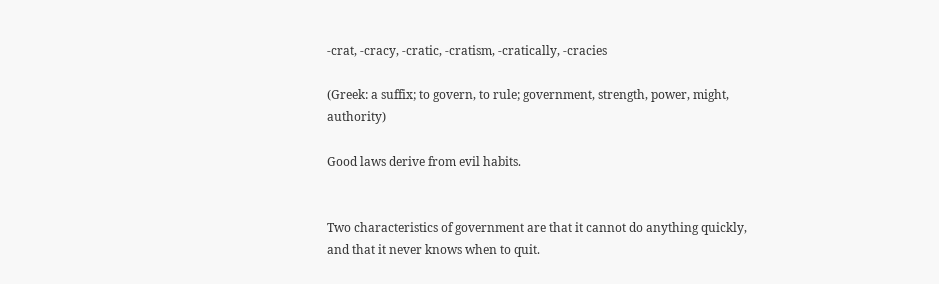-crat, -cracy, -cratic, -cratism, -cratically, -cracies

(Greek: a suffix; to govern, to rule; government, strength, power, might, authority)

Good laws derive from evil habits.


Two characteristics of government are that it cannot do anything quickly, and that it never knows when to quit.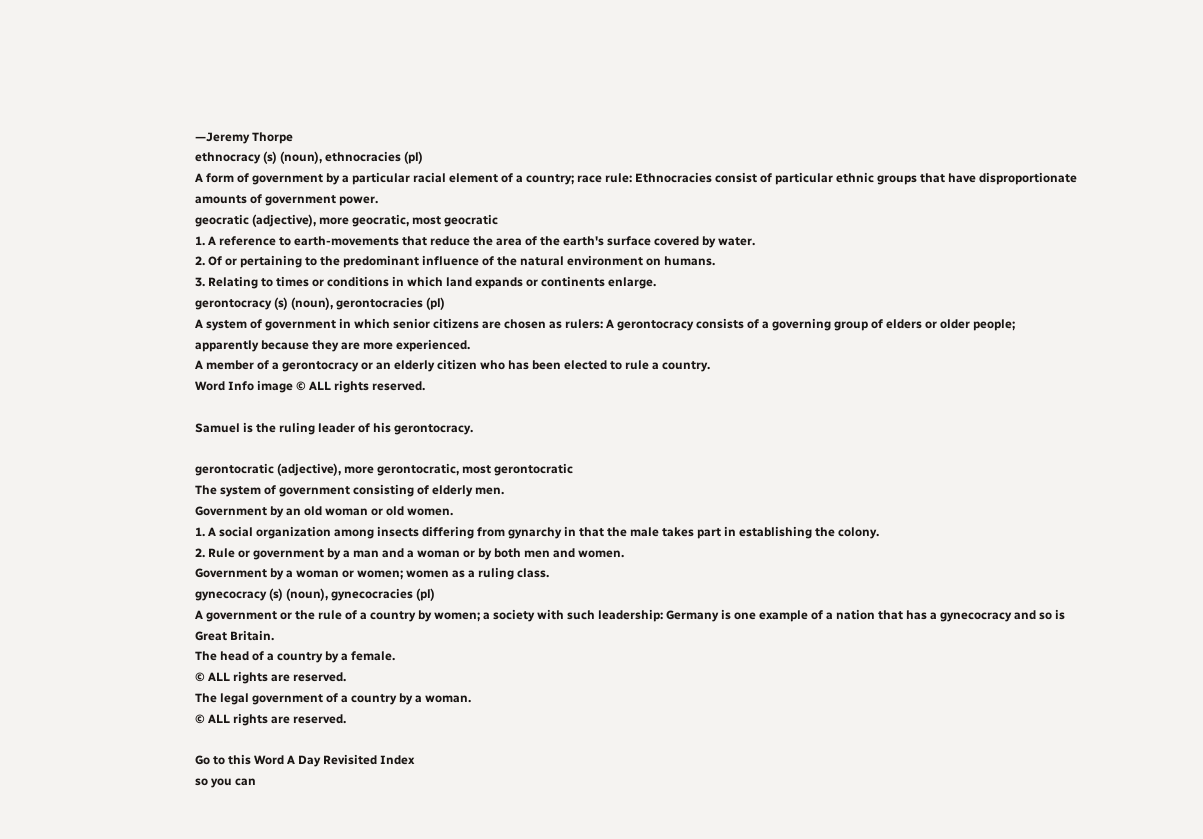—Jeremy Thorpe
ethnocracy (s) (noun), ethnocracies (pl)
A form of government by a particular racial element of a country; race rule: Ethnocracies consist of particular ethnic groups that have disproportionate amounts of government power.
geocratic (adjective), more geocratic, most geocratic
1. A reference to earth-movements that reduce the area of the earth's surface covered by water.
2. Of or pertaining to the predominant influence of the natural environment on humans.
3. Relating to times or conditions in which land expands or continents enlarge.
gerontocracy (s) (noun), gerontocracies (pl)
A system of government in which senior citizens are chosen as rulers: A gerontocracy consists of a governing group of elders or older people; apparently because they are more experienced.
A member of a gerontocracy or an elderly citizen who has been elected to rule a country.
Word Info image © ALL rights reserved.

Samuel is the ruling leader of his gerontocracy.

gerontocratic (adjective), more gerontocratic, most gerontocratic
The system of government consisting of elderly men.
Government by an old woman or old women.
1. A social organization among insects differing from gynarchy in that the male takes part in establishing the colony.
2. Rule or government by a man and a woman or by both men and women.
Government by a woman or women; women as a ruling class.
gynecocracy (s) (noun), gynecocracies (pl)
A government or the rule of a country by women; a society with such leadership: Germany is one example of a nation that has a gynecocracy and so is Great Britain.
The head of a country by a female.
© ALL rights are reserved.
The legal government of a country by a woman.
© ALL rights are reserved.

Go to this Word A Day Revisited Index
so you can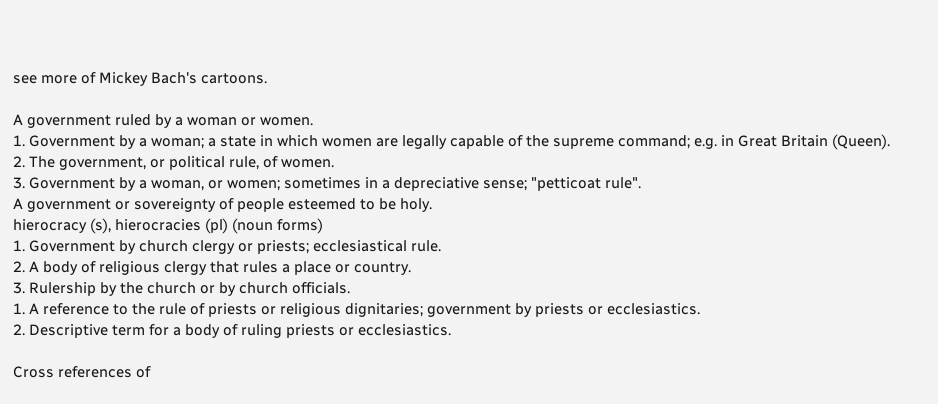see more of Mickey Bach's cartoons.

A government ruled by a woman or women.
1. Government by a woman; a state in which women are legally capable of the supreme command; e.g. in Great Britain (Queen).
2. The government, or political rule, of women.
3. Government by a woman, or women; sometimes in a depreciative sense; "petticoat rule".
A government or sovereignty of people esteemed to be holy.
hierocracy (s), hierocracies (pl) (noun forms)
1. Government by church clergy or priests; ecclesiastical rule.
2. A body of religious clergy that rules a place or country.
3. Rulership by the church or by church officials.
1. A reference to the rule of priests or religious dignitaries; government by priests or ecclesiastics.
2. Descriptive term for a body of ruling priests or ecclesiastics.

Cross references of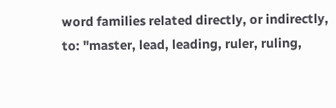word families related directly, or indirectly, to: "master, lead, leading, ruler, ruling,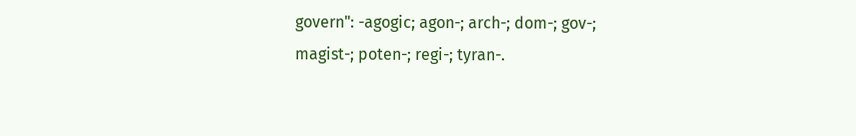govern": -agogic; agon-; arch-; dom-; gov-; magist-; poten-; regi-; tyran-.